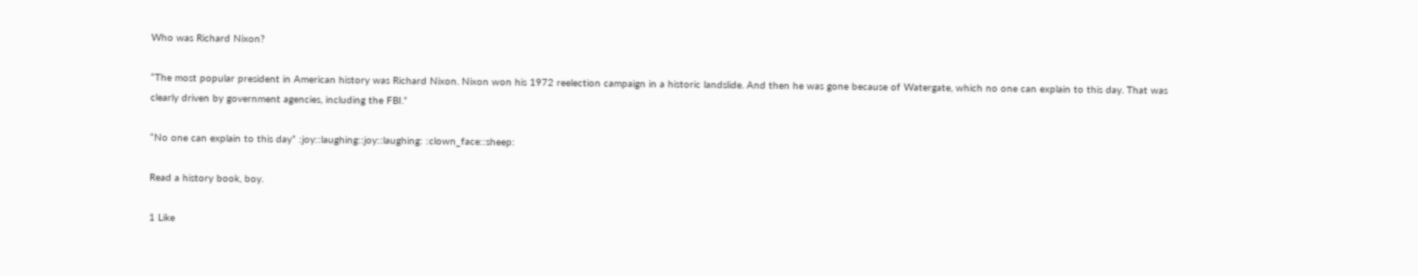Who was Richard Nixon?

“The most popular president in American history was Richard Nixon. Nixon won his 1972 reelection campaign in a historic landslide. And then he was gone because of Watergate, which no one can explain to this day. That was clearly driven by government agencies, including the FBI.”

“No one can explain to this day” :joy::laughing::joy::laughing: :clown_face::sheep:

Read a history book, boy.

1 Like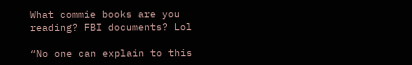What commie books are you reading? FBI documents? Lol

“No one can explain to this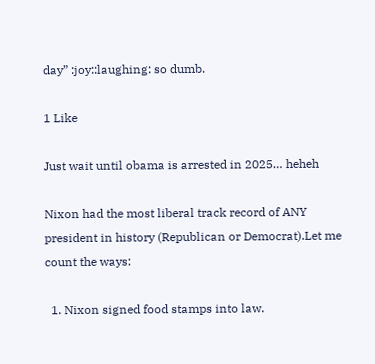day” :joy::laughing: so dumb.

1 Like

Just wait until obama is arrested in 2025… heheh

Nixon had the most liberal track record of ANY president in history (Republican or Democrat).Let me count the ways:

  1. Nixon signed food stamps into law.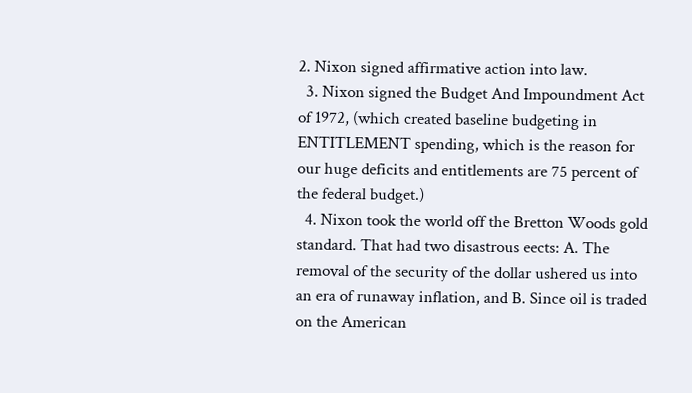2. Nixon signed affirmative action into law.
  3. Nixon signed the Budget And Impoundment Act of 1972, (which created baseline budgeting in ENTITLEMENT spending, which is the reason for our huge deficits and entitlements are 75 percent of the federal budget.)
  4. Nixon took the world off the Bretton Woods gold standard. That had two disastrous eects: A. The removal of the security of the dollar ushered us into an era of runaway inflation, and B. Since oil is traded on the American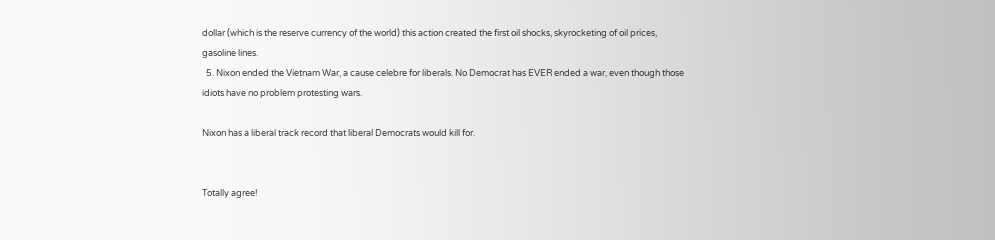dollar (which is the reserve currency of the world) this action created the first oil shocks, skyrocketing of oil prices, gasoline lines.
  5. Nixon ended the Vietnam War, a cause celebre for liberals. No Democrat has EVER ended a war, even though those idiots have no problem protesting wars.

Nixon has a liberal track record that liberal Democrats would kill for.


Totally agree!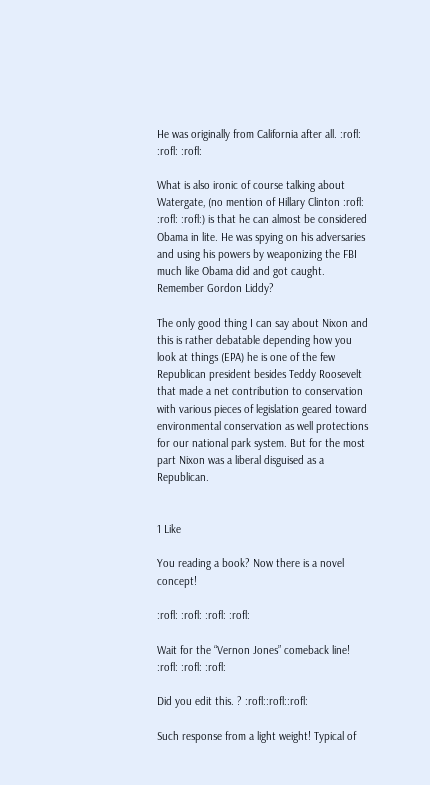He was originally from California after all. :rofl: :rofl: :rofl:

What is also ironic of course talking about Watergate, (no mention of Hillary Clinton :rofl: :rofl: :rofl:) is that he can almost be considered Obama in lite. He was spying on his adversaries and using his powers by weaponizing the FBI much like Obama did and got caught. Remember Gordon Liddy?

The only good thing I can say about Nixon and this is rather debatable depending how you look at things (EPA) he is one of the few Republican president besides Teddy Roosevelt that made a net contribution to conservation with various pieces of legislation geared toward environmental conservation as well protections for our national park system. But for the most part Nixon was a liberal disguised as a Republican.


1 Like

You reading a book? Now there is a novel concept!

:rofl: :rofl: :rofl: :rofl:

Wait for the “Vernon Jones” comeback line! :rofl: :rofl: :rofl:

Did you edit this. ? :rofl::rofl::rofl:

Such response from a light weight! Typical of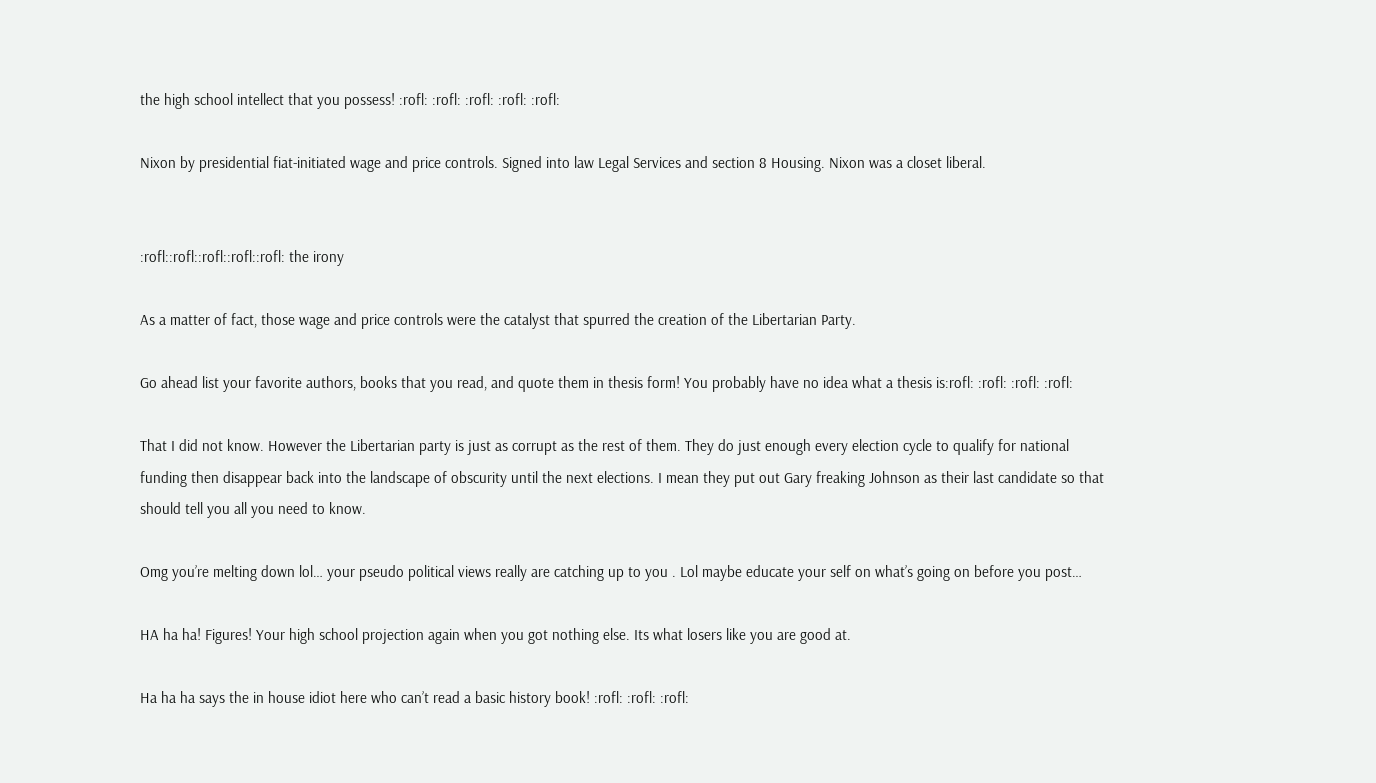the high school intellect that you possess! :rofl: :rofl: :rofl: :rofl: :rofl:

Nixon by presidential fiat-initiated wage and price controls. Signed into law Legal Services and section 8 Housing. Nixon was a closet liberal.


:rofl::rofl::rofl::rofl::rofl: the irony

As a matter of fact, those wage and price controls were the catalyst that spurred the creation of the Libertarian Party.

Go ahead list your favorite authors, books that you read, and quote them in thesis form! You probably have no idea what a thesis is:rofl: :rofl: :rofl: :rofl:

That I did not know. However the Libertarian party is just as corrupt as the rest of them. They do just enough every election cycle to qualify for national funding then disappear back into the landscape of obscurity until the next elections. I mean they put out Gary freaking Johnson as their last candidate so that should tell you all you need to know.

Omg you’re melting down lol… your pseudo political views really are catching up to you . Lol maybe educate your self on what’s going on before you post…

HA ha ha! Figures! Your high school projection again when you got nothing else. Its what losers like you are good at.

Ha ha ha says the in house idiot here who can’t read a basic history book! :rofl: :rofl: :rofl: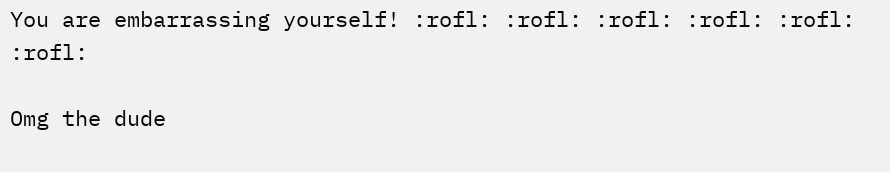You are embarrassing yourself! :rofl: :rofl: :rofl: :rofl: :rofl: :rofl:

Omg the dude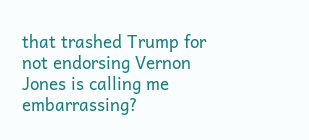that trashed Trump for not endorsing Vernon Jones is calling me embarrassing?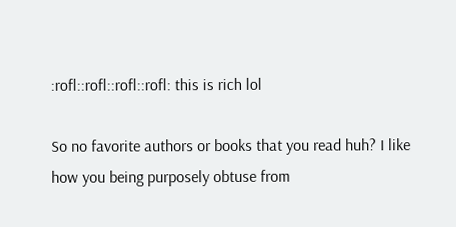:rofl::rofl::rofl::rofl: this is rich lol

So no favorite authors or books that you read huh? I like how you being purposely obtuse from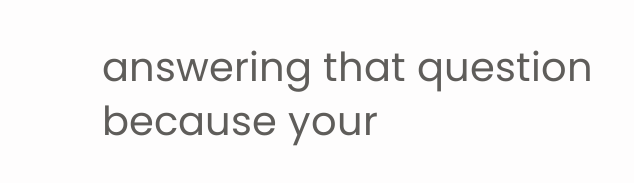answering that question because your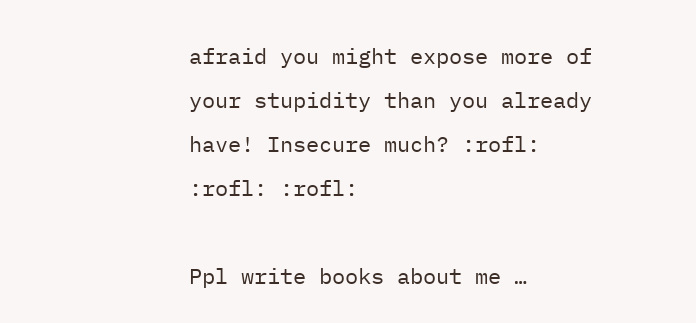afraid you might expose more of your stupidity than you already have! Insecure much? :rofl: :rofl: :rofl:

Ppl write books about me …